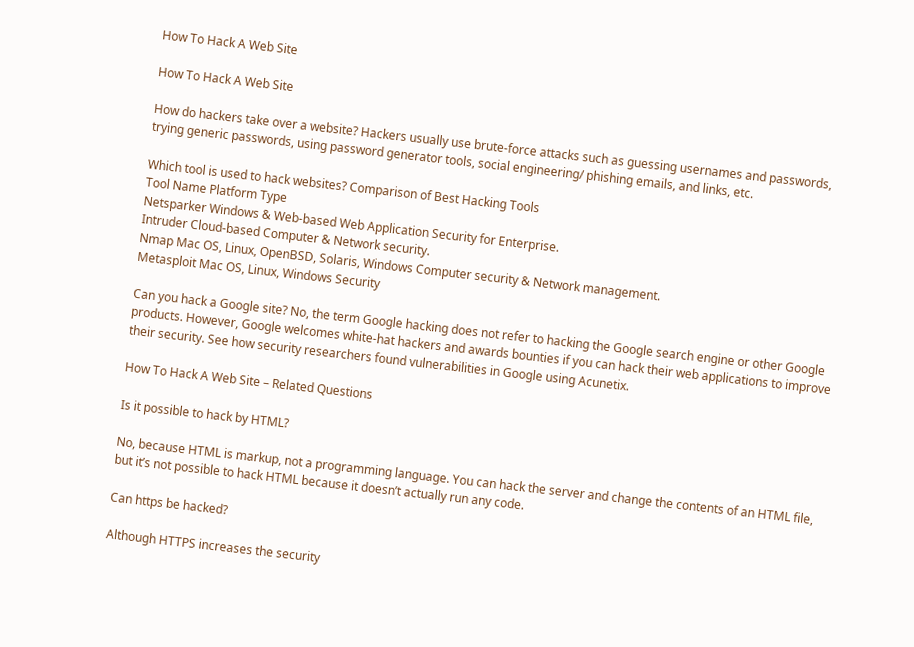How To Hack A Web Site

How To Hack A Web Site

How do hackers take over a website? Hackers usually use brute-force attacks such as guessing usernames and passwords, trying generic passwords, using password generator tools, social engineering/ phishing emails, and links, etc.

Which tool is used to hack websites? Comparison of Best Hacking Tools
Tool Name Platform Type
Netsparker Windows & Web-based Web Application Security for Enterprise.
Intruder Cloud-based Computer & Network security.
Nmap Mac OS, Linux, OpenBSD, Solaris, Windows Computer security & Network management.
Metasploit Mac OS, Linux, Windows Security

Can you hack a Google site? No, the term Google hacking does not refer to hacking the Google search engine or other Google products. However, Google welcomes white-hat hackers and awards bounties if you can hack their web applications to improve their security. See how security researchers found vulnerabilities in Google using Acunetix.

How To Hack A Web Site – Related Questions

Is it possible to hack by HTML?

No, because HTML is markup, not a programming language. You can hack the server and change the contents of an HTML file, but it’s not possible to hack HTML because it doesn’t actually run any code.

Can https be hacked?

Although HTTPS increases the security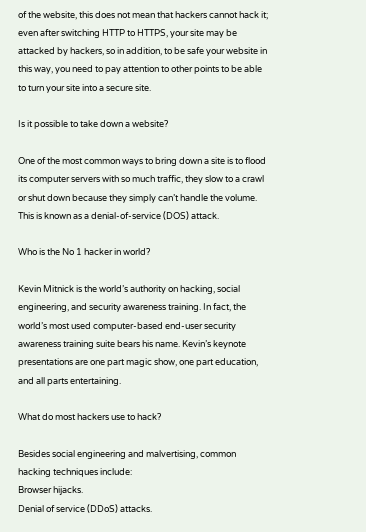of the website, this does not mean that hackers cannot hack it; even after switching HTTP to HTTPS, your site may be attacked by hackers, so in addition, to be safe your website in this way, you need to pay attention to other points to be able to turn your site into a secure site.

Is it possible to take down a website?

One of the most common ways to bring down a site is to flood its computer servers with so much traffic, they slow to a crawl or shut down because they simply can’t handle the volume. This is known as a denial-of-service (DOS) attack.

Who is the No 1 hacker in world?

Kevin Mitnick is the world’s authority on hacking, social engineering, and security awareness training. In fact, the world’s most used computer-based end-user security awareness training suite bears his name. Kevin’s keynote presentations are one part magic show, one part education, and all parts entertaining.

What do most hackers use to hack?

Besides social engineering and malvertising, common hacking techniques include:
Browser hijacks.
Denial of service (DDoS) attacks.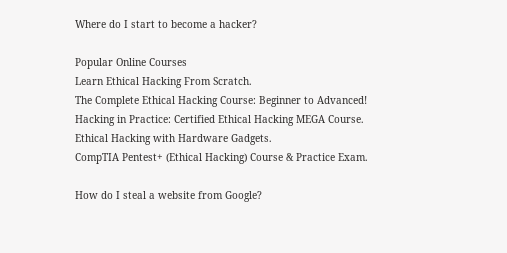Where do I start to become a hacker?

Popular Online Courses
Learn Ethical Hacking From Scratch.
The Complete Ethical Hacking Course: Beginner to Advanced!
Hacking in Practice: Certified Ethical Hacking MEGA Course.
Ethical Hacking with Hardware Gadgets.
CompTIA Pentest+ (Ethical Hacking) Course & Practice Exam.

How do I steal a website from Google?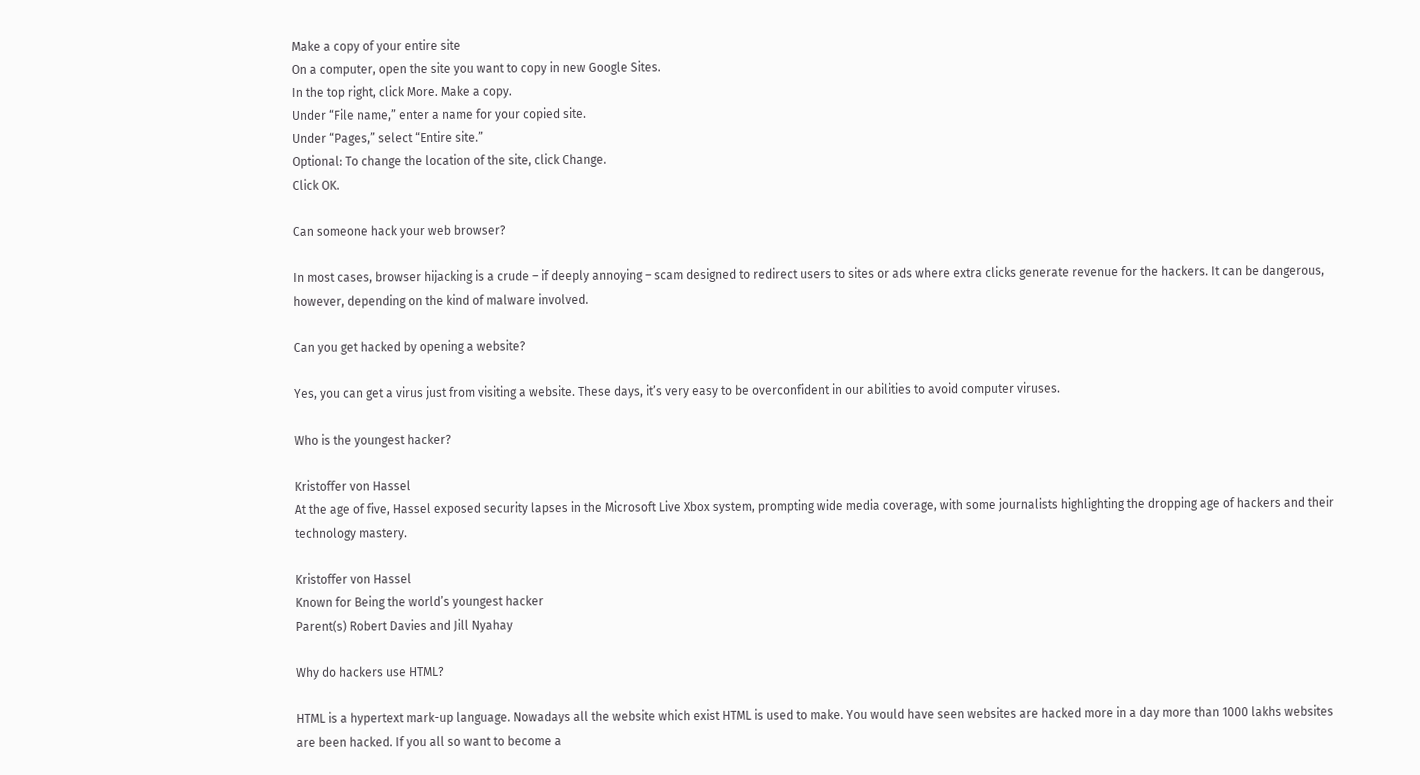Make a copy of your entire site
On a computer, open the site you want to copy in new Google Sites.
In the top right, click More. Make a copy.
Under “File name,” enter a name for your copied site.
Under “Pages,” select “Entire site.”
Optional: To change the location of the site, click Change.
Click OK.

Can someone hack your web browser?

In most cases, browser hijacking is a crude – if deeply annoying – scam designed to redirect users to sites or ads where extra clicks generate revenue for the hackers. It can be dangerous, however, depending on the kind of malware involved.

Can you get hacked by opening a website?

Yes, you can get a virus just from visiting a website. These days, it’s very easy to be overconfident in our abilities to avoid computer viruses.

Who is the youngest hacker?

Kristoffer von Hassel
At the age of five, Hassel exposed security lapses in the Microsoft Live Xbox system, prompting wide media coverage, with some journalists highlighting the dropping age of hackers and their technology mastery.

Kristoffer von Hassel
Known for Being the world’s youngest hacker
Parent(s) Robert Davies and Jill Nyahay

Why do hackers use HTML?

HTML is a hypertext mark-up language. Nowadays all the website which exist HTML is used to make. You would have seen websites are hacked more in a day more than 1000 lakhs websites are been hacked. If you all so want to become a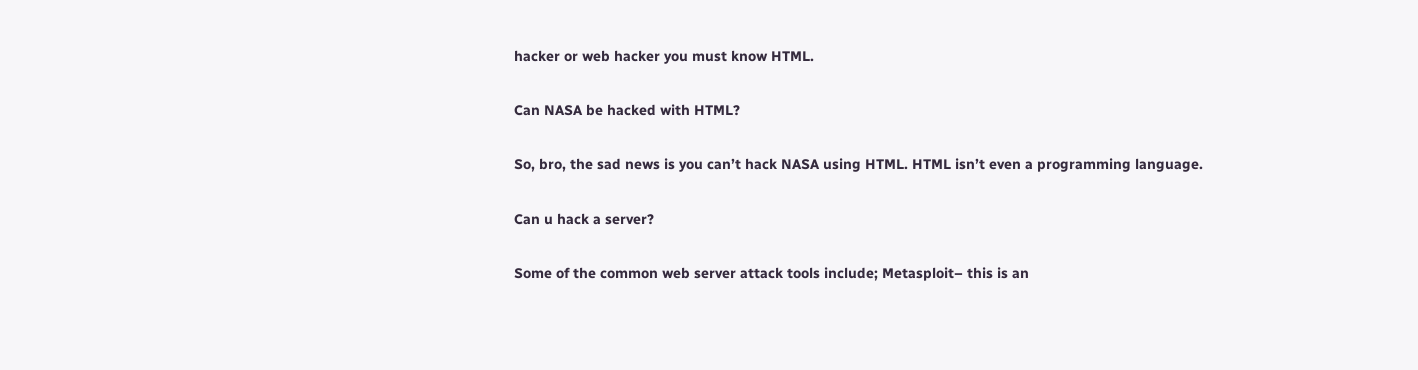hacker or web hacker you must know HTML.

Can NASA be hacked with HTML?

So, bro, the sad news is you can’t hack NASA using HTML. HTML isn’t even a programming language.

Can u hack a server?

Some of the common web server attack tools include; Metasploit– this is an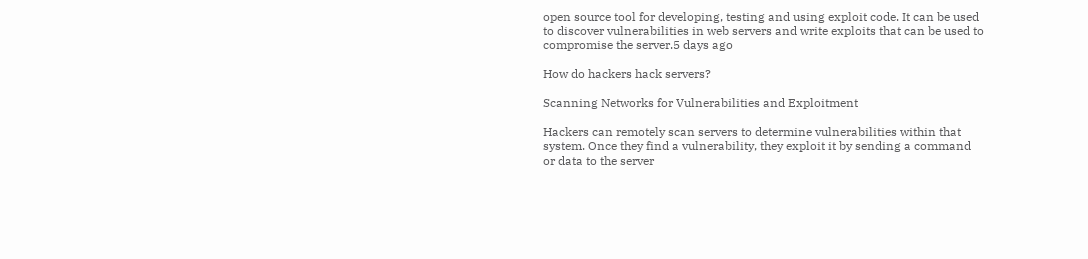open source tool for developing, testing and using exploit code. It can be used to discover vulnerabilities in web servers and write exploits that can be used to compromise the server.5 days ago

How do hackers hack servers?

Scanning Networks for Vulnerabilities and Exploitment

Hackers can remotely scan servers to determine vulnerabilities within that system. Once they find a vulnerability, they exploit it by sending a command or data to the server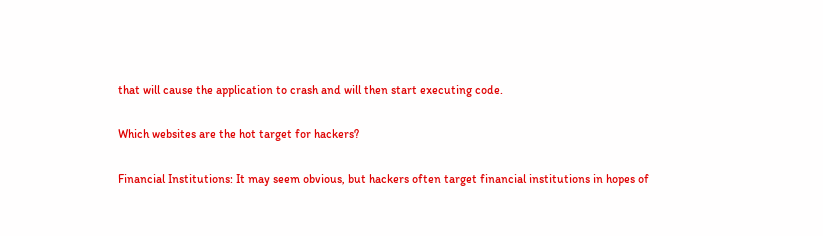that will cause the application to crash and will then start executing code.

Which websites are the hot target for hackers?

Financial Institutions: It may seem obvious, but hackers often target financial institutions in hopes of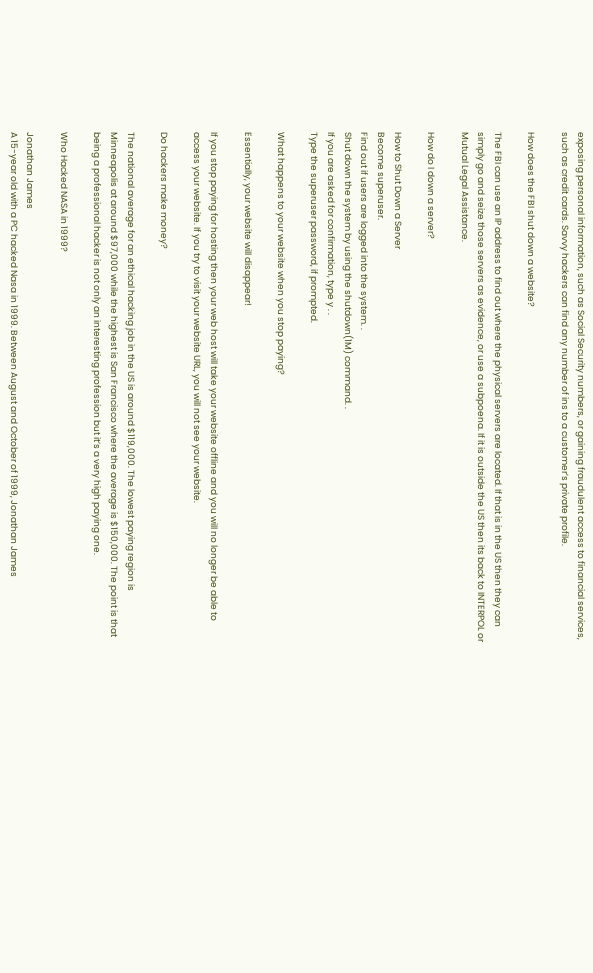exposing personal information, such as Social Security numbers, or gaining fraudulent access to financial services, such as credit cards. Savvy hackers can find any number of ins to a customer’s private profile.

How does the FBI shut down a website?

The FBI can use an IP address to find out where the physical servers are located. If that is in the US then they can simply go and seize those servers as evidence, or use a subpoena. If it is outside the US then its back to INTERPOL or Mutual Legal Assistance.

How do I down a server?

How to Shut Down a Server
Become superuser.
Find out if users are logged into the system. .
Shut down the system by using the shutdown(1M) command. .
If you are asked for confirmation, type y . .
Type the superuser password, if prompted.

What happens to your website when you stop paying?

Essentially, your website will disappear!

If you stop paying for hosting then your web host will take your website offline and you will no longer be able to access your website. If you try to visit your website URL, you will not see your website.

Do hackers make money?

The national average for an ethical hacking job in the US is around $119,000. The lowest paying region is Minneapolis at around $97,000 while the highest is San Francisco where the average is $150,000. The point is that being a professional hacker is not only an interesting profession but it’s a very high paying one.

Who Hacked NASA in 1999?

Jonathan James
A 15-year old with a PC hacked Nasa in 1999. Between August and October of 1999, Jonathan James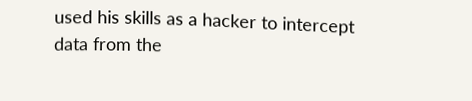used his skills as a hacker to intercept data from the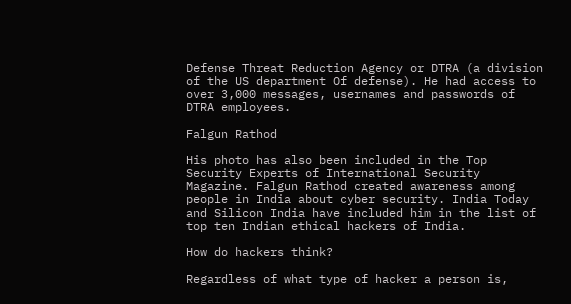Defense Threat Reduction Agency or DTRA (a division of the US department Of defense). He had access to over 3,000 messages, usernames and passwords of DTRA employees.

Falgun Rathod

His photo has also been included in the Top Security Experts of International Security Magazine. Falgun Rathod created awareness among people in India about cyber security. India Today and Silicon India have included him in the list of top ten Indian ethical hackers of India.

How do hackers think?

Regardless of what type of hacker a person is,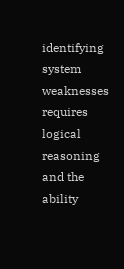identifying system weaknesses requires logical reasoning and the ability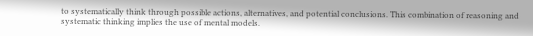to systematically think through possible actions, alternatives, and potential conclusions. This combination of reasoning and systematic thinking implies the use of mental models.